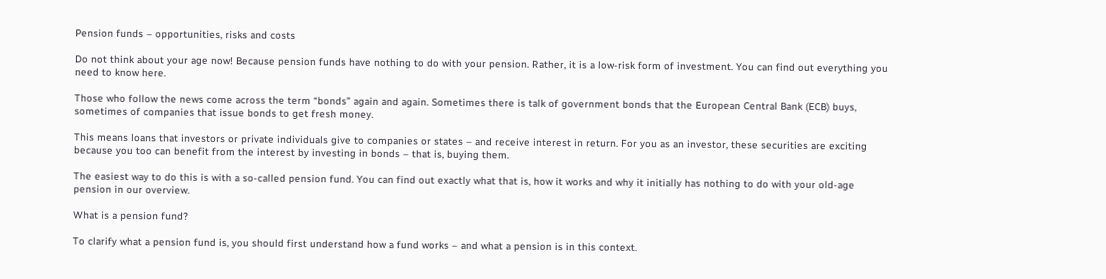Pension funds – opportunities, risks and costs

Do not think about your age now! Because pension funds have nothing to do with your pension. Rather, it is a low-risk form of investment. You can find out everything you need to know here.

Those who follow the news come across the term “bonds” again and again. Sometimes there is talk of government bonds that the European Central Bank (ECB) buys, sometimes of companies that issue bonds to get fresh money.

This means loans that investors or private individuals give to companies or states – and receive interest in return. For you as an investor, these securities are exciting because you too can benefit from the interest by investing in bonds – that is, buying them.

The easiest way to do this is with a so-called pension fund. You can find out exactly what that is, how it works and why it initially has nothing to do with your old-age pension in our overview.

What is a pension fund?

To clarify what a pension fund is, you should first understand how a fund works – and what a pension is in this context.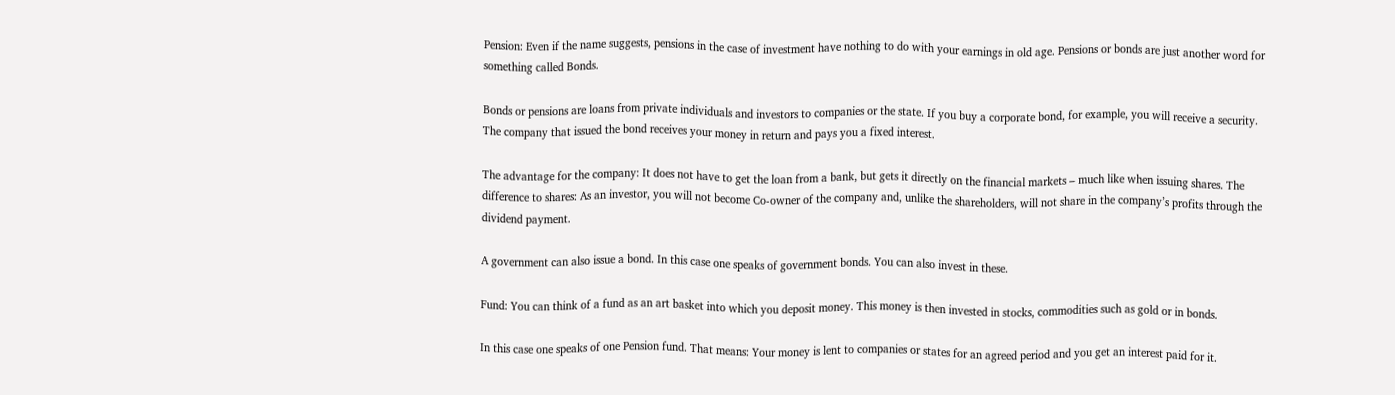Pension: Even if the name suggests, pensions in the case of investment have nothing to do with your earnings in old age. Pensions or bonds are just another word for something called Bonds.

Bonds or pensions are loans from private individuals and investors to companies or the state. If you buy a corporate bond, for example, you will receive a security. The company that issued the bond receives your money in return and pays you a fixed interest.

The advantage for the company: It does not have to get the loan from a bank, but gets it directly on the financial markets – much like when issuing shares. The difference to shares: As an investor, you will not become Co-owner of the company and, unlike the shareholders, will not share in the company’s profits through the dividend payment.

A government can also issue a bond. In this case one speaks of government bonds. You can also invest in these.

Fund: You can think of a fund as an art basket into which you deposit money. This money is then invested in stocks, commodities such as gold or in bonds.

In this case one speaks of one Pension fund. That means: Your money is lent to companies or states for an agreed period and you get an interest paid for it.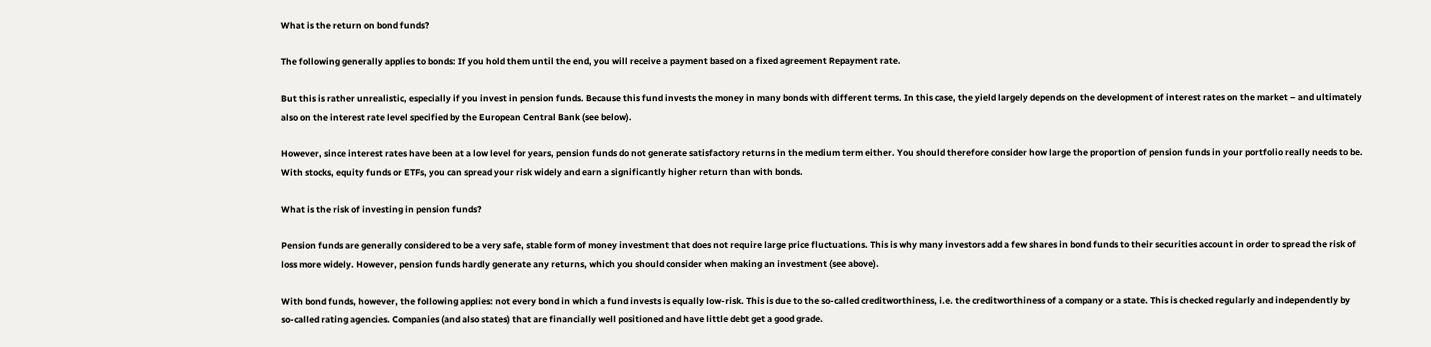What is the return on bond funds?

The following generally applies to bonds: If you hold them until the end, you will receive a payment based on a fixed agreement Repayment rate.

But this is rather unrealistic, especially if you invest in pension funds. Because this fund invests the money in many bonds with different terms. In this case, the yield largely depends on the development of interest rates on the market – and ultimately also on the interest rate level specified by the European Central Bank (see below).

However, since interest rates have been at a low level for years, pension funds do not generate satisfactory returns in the medium term either. You should therefore consider how large the proportion of pension funds in your portfolio really needs to be. With stocks, equity funds or ETFs, you can spread your risk widely and earn a significantly higher return than with bonds.

What is the risk of investing in pension funds?

Pension funds are generally considered to be a very safe, stable form of money investment that does not require large price fluctuations. This is why many investors add a few shares in bond funds to their securities account in order to spread the risk of loss more widely. However, pension funds hardly generate any returns, which you should consider when making an investment (see above).

With bond funds, however, the following applies: not every bond in which a fund invests is equally low-risk. This is due to the so-called creditworthiness, i.e. the creditworthiness of a company or a state. This is checked regularly and independently by so-called rating agencies. Companies (and also states) that are financially well positioned and have little debt get a good grade.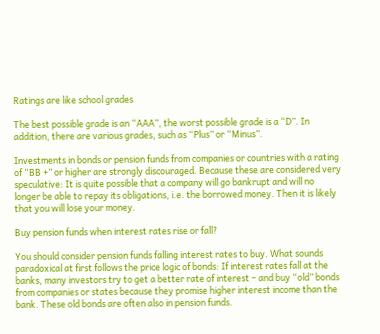Ratings are like school grades

The best possible grade is an “AAA”, the worst possible grade is a “D”. In addition, there are various grades, such as “Plus” or “Minus”.

Investments in bonds or pension funds from companies or countries with a rating of “BB +” or higher are strongly discouraged. Because these are considered very speculative: It is quite possible that a company will go bankrupt and will no longer be able to repay its obligations, i.e. the borrowed money. Then it is likely that you will lose your money.

Buy pension funds when interest rates rise or fall?

You should consider pension funds falling interest rates to buy. What sounds paradoxical at first follows the price logic of bonds: If interest rates fall at the banks, many investors try to get a better rate of interest – and buy “old” bonds from companies or states because they promise higher interest income than the bank. These old bonds are often also in pension funds.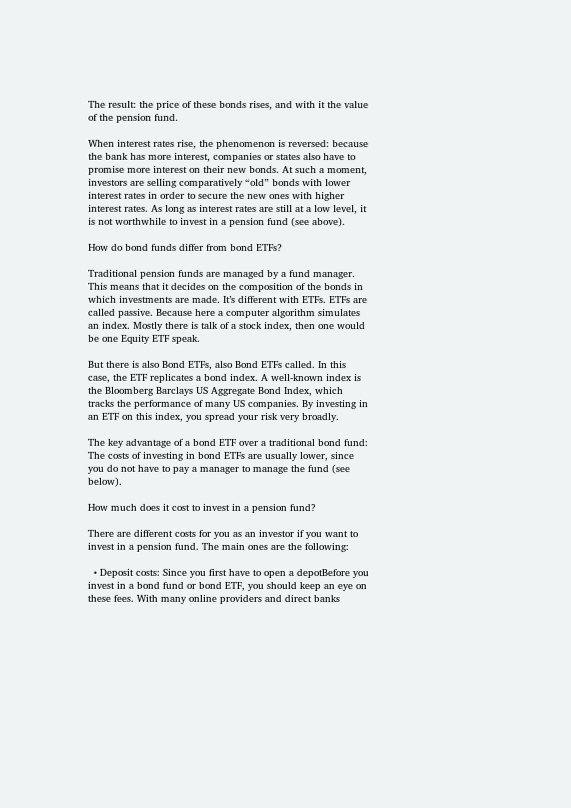The result: the price of these bonds rises, and with it the value of the pension fund.

When interest rates rise, the phenomenon is reversed: because the bank has more interest, companies or states also have to promise more interest on their new bonds. At such a moment, investors are selling comparatively “old” bonds with lower interest rates in order to secure the new ones with higher interest rates. As long as interest rates are still at a low level, it is not worthwhile to invest in a pension fund (see above).

How do bond funds differ from bond ETFs?

Traditional pension funds are managed by a fund manager. This means that it decides on the composition of the bonds in which investments are made. It’s different with ETFs. ETFs are called passive. Because here a computer algorithm simulates an index. Mostly there is talk of a stock index, then one would be one Equity ETF speak.

But there is also Bond ETFs, also Bond ETFs called. In this case, the ETF replicates a bond index. A well-known index is the Bloomberg Barclays US Aggregate Bond Index, which tracks the performance of many US companies. By investing in an ETF on this index, you spread your risk very broadly.

The key advantage of a bond ETF over a traditional bond fund: The costs of investing in bond ETFs are usually lower, since you do not have to pay a manager to manage the fund (see below).

How much does it cost to invest in a pension fund?

There are different costs for you as an investor if you want to invest in a pension fund. The main ones are the following:

  • Deposit costs: Since you first have to open a depotBefore you invest in a bond fund or bond ETF, you should keep an eye on these fees. With many online providers and direct banks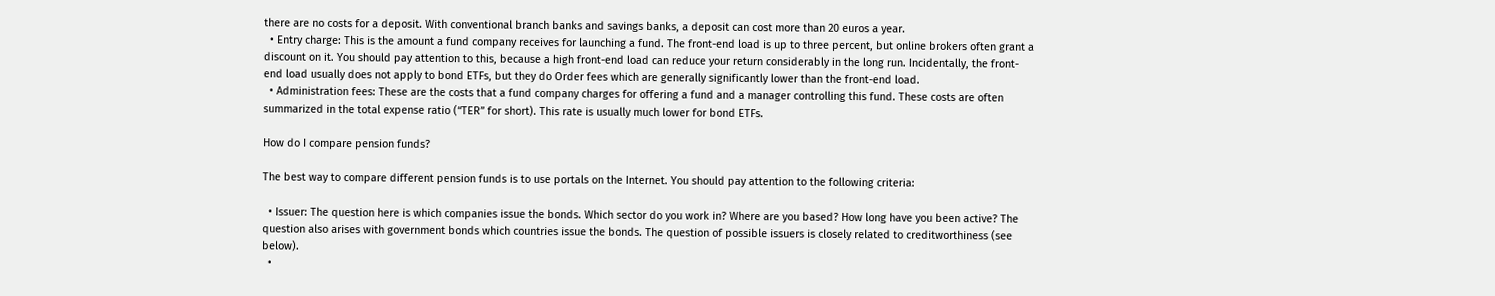there are no costs for a deposit. With conventional branch banks and savings banks, a deposit can cost more than 20 euros a year.
  • Entry charge: This is the amount a fund company receives for launching a fund. The front-end load is up to three percent, but online brokers often grant a discount on it. You should pay attention to this, because a high front-end load can reduce your return considerably in the long run. Incidentally, the front-end load usually does not apply to bond ETFs, but they do Order fees which are generally significantly lower than the front-end load.
  • Administration fees: These are the costs that a fund company charges for offering a fund and a manager controlling this fund. These costs are often summarized in the total expense ratio (“TER” for short). This rate is usually much lower for bond ETFs.

How do I compare pension funds?

The best way to compare different pension funds is to use portals on the Internet. You should pay attention to the following criteria:

  • Issuer: The question here is which companies issue the bonds. Which sector do you work in? Where are you based? How long have you been active? The question also arises with government bonds which countries issue the bonds. The question of possible issuers is closely related to creditworthiness (see below).
  •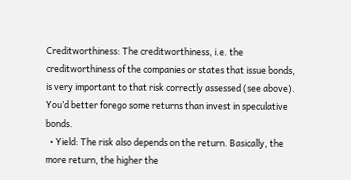Creditworthiness: The creditworthiness, i.e. the creditworthiness of the companies or states that issue bonds, is very important to that risk correctly assessed (see above). You’d better forego some returns than invest in speculative bonds.
  • Yield: The risk also depends on the return. Basically, the more return, the higher the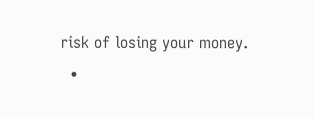risk of losing your money.
  •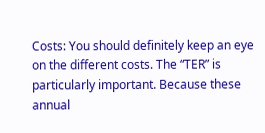Costs: You should definitely keep an eye on the different costs. The “TER” is particularly important. Because these annual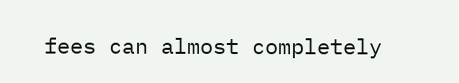fees can almost completely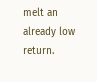melt an already low return.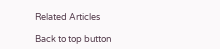Related Articles

Back to top button